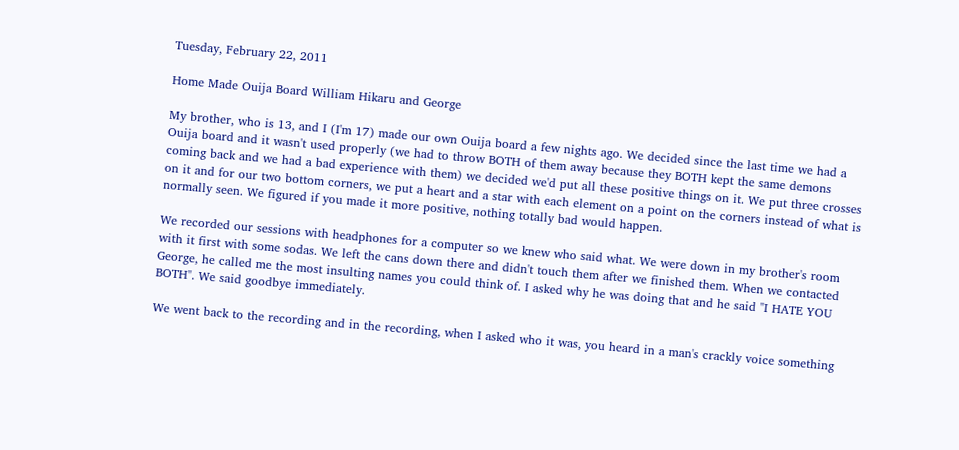Tuesday, February 22, 2011

Home Made Ouija Board William Hikaru and George

My brother, who is 13, and I (I'm 17) made our own Ouija board a few nights ago. We decided since the last time we had a Ouija board and it wasn't used properly (we had to throw BOTH of them away because they BOTH kept the same demons coming back and we had a bad experience with them) we decided we'd put all these positive things on it. We put three crosses on it and for our two bottom corners, we put a heart and a star with each element on a point on the corners instead of what is normally seen. We figured if you made it more positive, nothing totally bad would happen.

We recorded our sessions with headphones for a computer so we knew who said what. We were down in my brother's room with it first with some sodas. We left the cans down there and didn't touch them after we finished them. When we contacted George, he called me the most insulting names you could think of. I asked why he was doing that and he said "I HATE YOU BOTH". We said goodbye immediately.

We went back to the recording and in the recording, when I asked who it was, you heard in a man's crackly voice something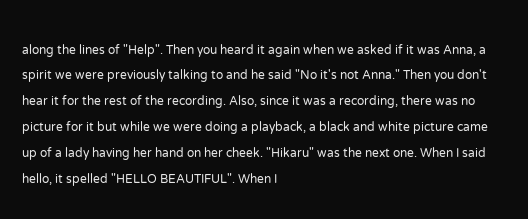along the lines of "Help". Then you heard it again when we asked if it was Anna, a spirit we were previously talking to and he said "No it's not Anna." Then you don't hear it for the rest of the recording. Also, since it was a recording, there was no picture for it but while we were doing a playback, a black and white picture came up of a lady having her hand on her cheek. "Hikaru" was the next one. When I said hello, it spelled "HELLO BEAUTIFUL". When I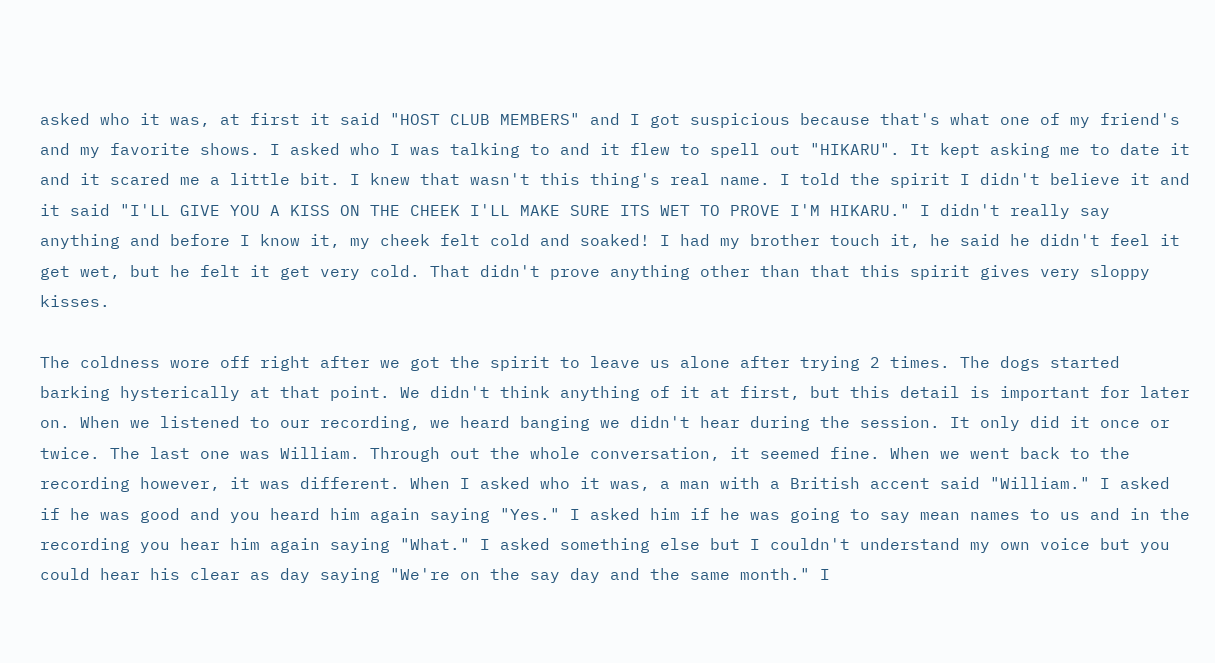asked who it was, at first it said "HOST CLUB MEMBERS" and I got suspicious because that's what one of my friend's and my favorite shows. I asked who I was talking to and it flew to spell out "HIKARU". It kept asking me to date it and it scared me a little bit. I knew that wasn't this thing's real name. I told the spirit I didn't believe it and it said "I'LL GIVE YOU A KISS ON THE CHEEK I'LL MAKE SURE ITS WET TO PROVE I'M HIKARU." I didn't really say anything and before I know it, my cheek felt cold and soaked! I had my brother touch it, he said he didn't feel it get wet, but he felt it get very cold. That didn't prove anything other than that this spirit gives very sloppy kisses.

The coldness wore off right after we got the spirit to leave us alone after trying 2 times. The dogs started barking hysterically at that point. We didn't think anything of it at first, but this detail is important for later on. When we listened to our recording, we heard banging we didn't hear during the session. It only did it once or twice. The last one was William. Through out the whole conversation, it seemed fine. When we went back to the recording however, it was different. When I asked who it was, a man with a British accent said "William." I asked if he was good and you heard him again saying "Yes." I asked him if he was going to say mean names to us and in the recording you hear him again saying "What." I asked something else but I couldn't understand my own voice but you could hear his clear as day saying "We're on the say day and the same month." I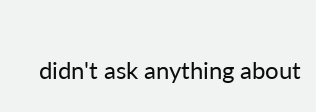didn't ask anything about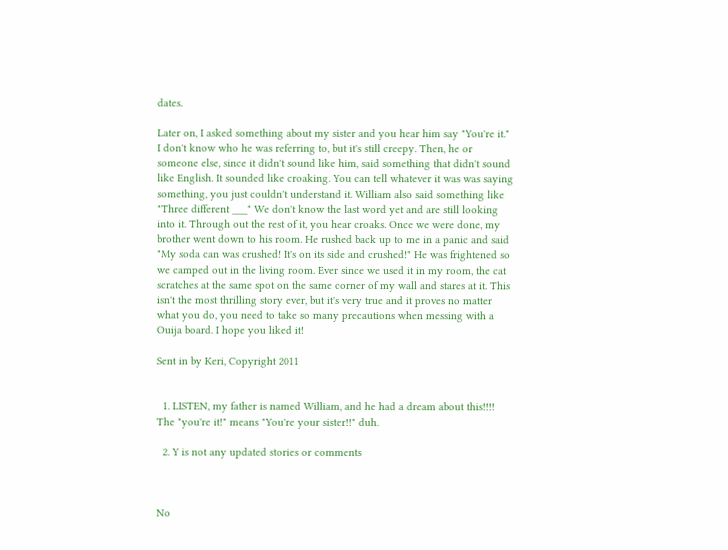dates.

Later on, I asked something about my sister and you hear him say "You're it." I don't know who he was referring to, but it's still creepy. Then, he or someone else, since it didn't sound like him, said something that didn't sound like English. It sounded like croaking. You can tell whatever it was was saying something, you just couldn't understand it. William also said something like "Three different ___" We don't know the last word yet and are still looking into it. Through out the rest of it, you hear croaks. Once we were done, my brother went down to his room. He rushed back up to me in a panic and said "My soda can was crushed! It's on its side and crushed!" He was frightened so we camped out in the living room. Ever since we used it in my room, the cat scratches at the same spot on the same corner of my wall and stares at it. This isn't the most thrilling story ever, but it's very true and it proves no matter what you do, you need to take so many precautions when messing with a Ouija board. I hope you liked it!

Sent in by Keri, Copyright 2011


  1. LISTEN, my father is named William, and he had a dream about this!!!! The "you're it!" means "You're your sister!!" duh.

  2. Y is not any updated stories or comments



No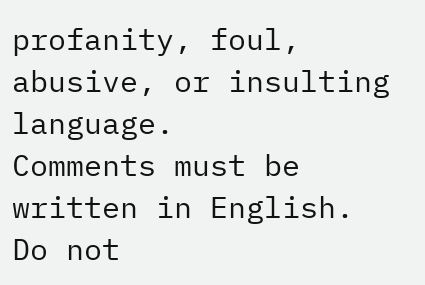profanity, foul, abusive, or insulting language.
Comments must be written in English.
Do not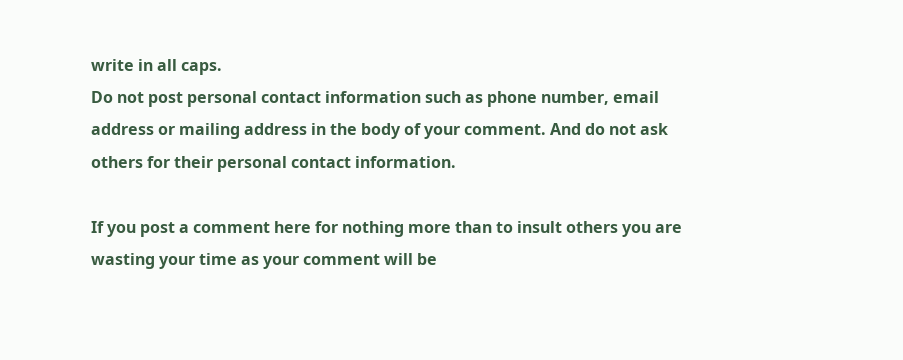write in all caps.
Do not post personal contact information such as phone number, email address or mailing address in the body of your comment. And do not ask others for their personal contact information.

If you post a comment here for nothing more than to insult others you are wasting your time as your comment will be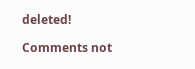deleted!

Comments not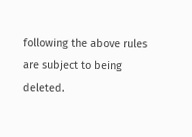following the above rules are subject to being deleted.